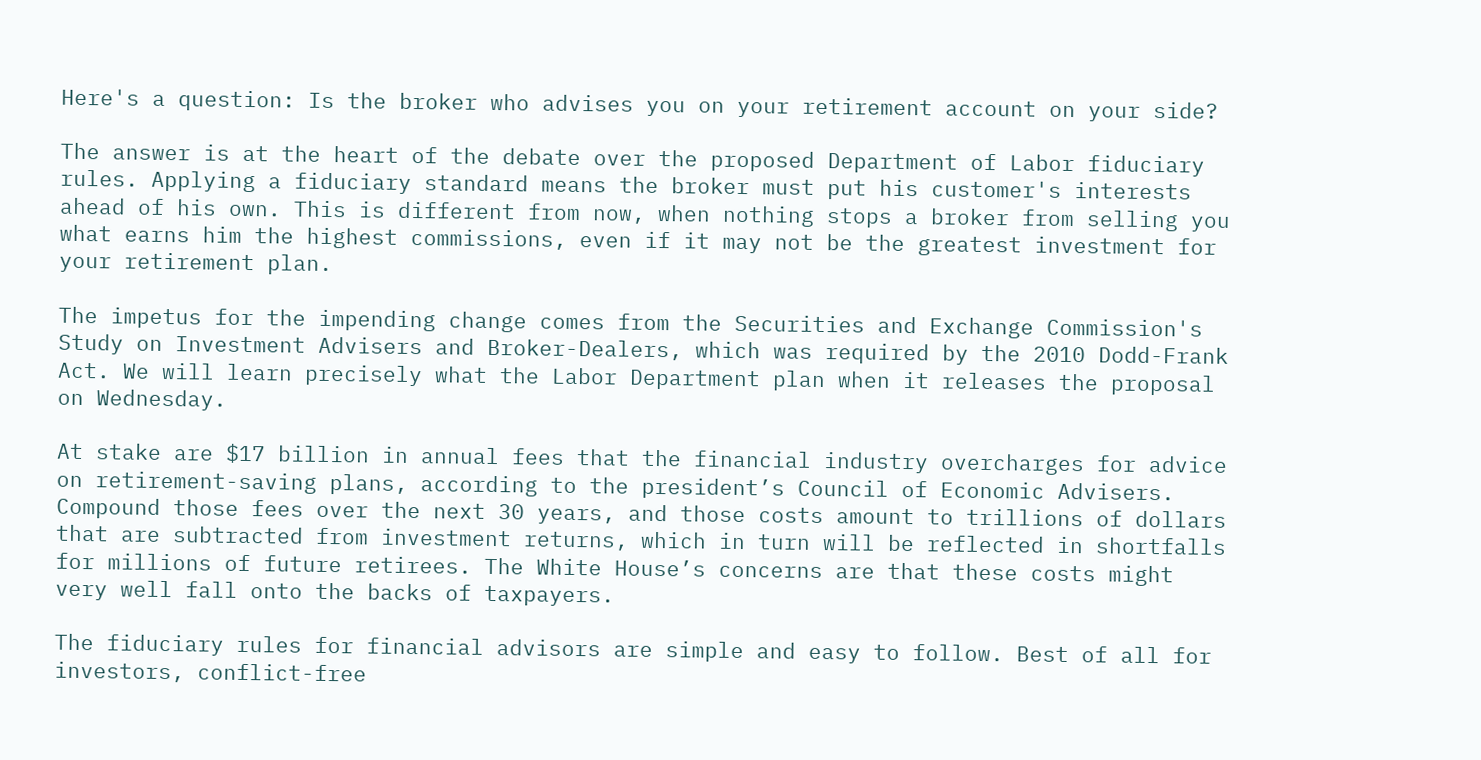Here's a question: Is the broker who advises you on your retirement account on your side?

The answer is at the heart of the debate over the proposed Department of Labor fiduciary rules. Applying a fiduciary standard means the broker must put his customer's interests ahead of his own. This is different from now, when nothing stops a broker from selling you what earns him the highest commissions, even if it may not be the greatest investment for your retirement plan.

The impetus for the impending change comes from the Securities and Exchange Commission's Study on Investment Advisers and Broker-Dealers, which was required by the 2010 Dodd-Frank Act. We will learn precisely what the Labor Department plan when it releases the proposal on Wednesday.

At stake are $17 billion in annual fees that the financial industry overcharges for advice on retirement-saving plans, according to the president’s Council of Economic Advisers. Compound those fees over the next 30 years, and those costs amount to trillions of dollars that are subtracted from investment returns, which in turn will be reflected in shortfalls for millions of future retirees. The White House’s concerns are that these costs might very well fall onto the backs of taxpayers.

The fiduciary rules for financial advisors are simple and easy to follow. Best of all for investors, conflict-free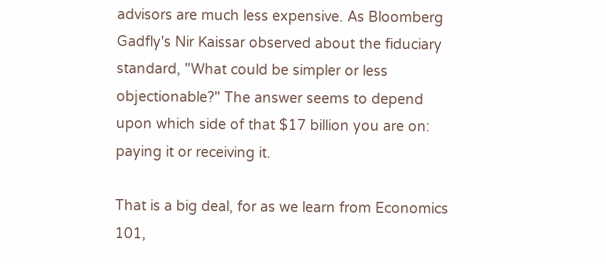advisors are much less expensive. As Bloomberg Gadfly's Nir Kaissar observed about the fiduciary standard, "What could be simpler or less objectionable?" The answer seems to depend upon which side of that $17 billion you are on: paying it or receiving it.

That is a big deal, for as we learn from Economics 101,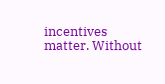incentives matter. Without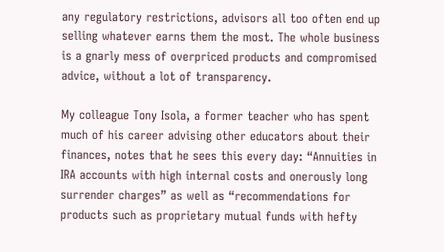any regulatory restrictions, advisors all too often end up selling whatever earns them the most. The whole business is a gnarly mess of overpriced products and compromised advice, without a lot of transparency.

My colleague Tony Isola, a former teacher who has spent much of his career advising other educators about their finances, notes that he sees this every day: “Annuities in IRA accounts with high internal costs and onerously long surrender charges” as well as “recommendations for products such as proprietary mutual funds with hefty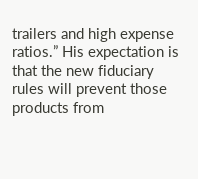trailers and high expense ratios.” His expectation is that the new fiduciary rules will prevent those products from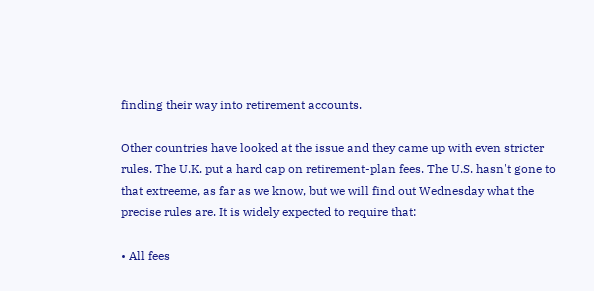finding their way into retirement accounts.

Other countries have looked at the issue and they came up with even stricter rules. The U.K. put a hard cap on retirement-plan fees. The U.S. hasn't gone to that extreeme, as far as we know, but we will find out Wednesday what the precise rules are. It is widely expected to require that:

• All fees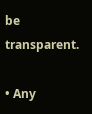be transparent.

• Any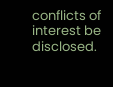conflicts of interest be disclosed.